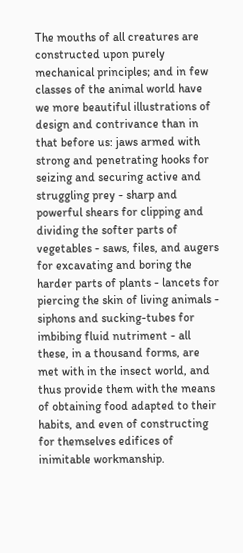The mouths of all creatures are constructed upon purely mechanical principles; and in few classes of the animal world have we more beautiful illustrations of design and contrivance than in that before us: jaws armed with strong and penetrating hooks for seizing and securing active and struggling prey - sharp and powerful shears for clipping and dividing the softer parts of vegetables - saws, files, and augers for excavating and boring the harder parts of plants - lancets for piercing the skin of living animals - siphons and sucking-tubes for imbibing fluid nutriment - all these, in a thousand forms, are met with in the insect world, and thus provide them with the means of obtaining food adapted to their habits, and even of constructing for themselves edifices of inimitable workmanship.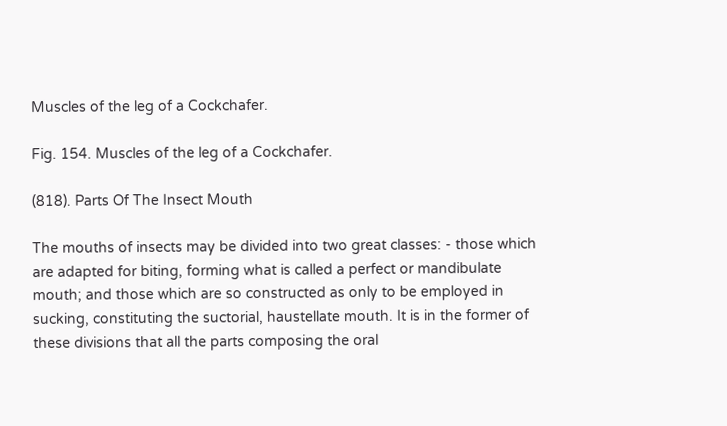Muscles of the leg of a Cockchafer.

Fig. 154. Muscles of the leg of a Cockchafer.

(818). Parts Of The Insect Mouth

The mouths of insects may be divided into two great classes: - those which are adapted for biting, forming what is called a perfect or mandibulate mouth; and those which are so constructed as only to be employed in sucking, constituting the suctorial, haustellate mouth. It is in the former of these divisions that all the parts composing the oral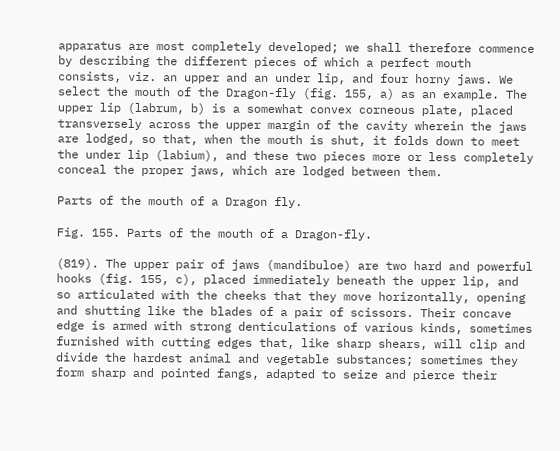apparatus are most completely developed; we shall therefore commence by describing the different pieces of which a perfect mouth consists, viz. an upper and an under lip, and four horny jaws. We select the mouth of the Dragon-fly (fig. 155, a) as an example. The upper lip (labrum, b) is a somewhat convex corneous plate, placed transversely across the upper margin of the cavity wherein the jaws are lodged, so that, when the mouth is shut, it folds down to meet the under lip (labium), and these two pieces more or less completely conceal the proper jaws, which are lodged between them.

Parts of the mouth of a Dragon fly.

Fig. 155. Parts of the mouth of a Dragon-fly.

(819). The upper pair of jaws (mandibuloe) are two hard and powerful hooks (fig. 155, c), placed immediately beneath the upper lip, and so articulated with the cheeks that they move horizontally, opening and shutting like the blades of a pair of scissors. Their concave edge is armed with strong denticulations of various kinds, sometimes furnished with cutting edges that, like sharp shears, will clip and divide the hardest animal and vegetable substances; sometimes they form sharp and pointed fangs, adapted to seize and pierce their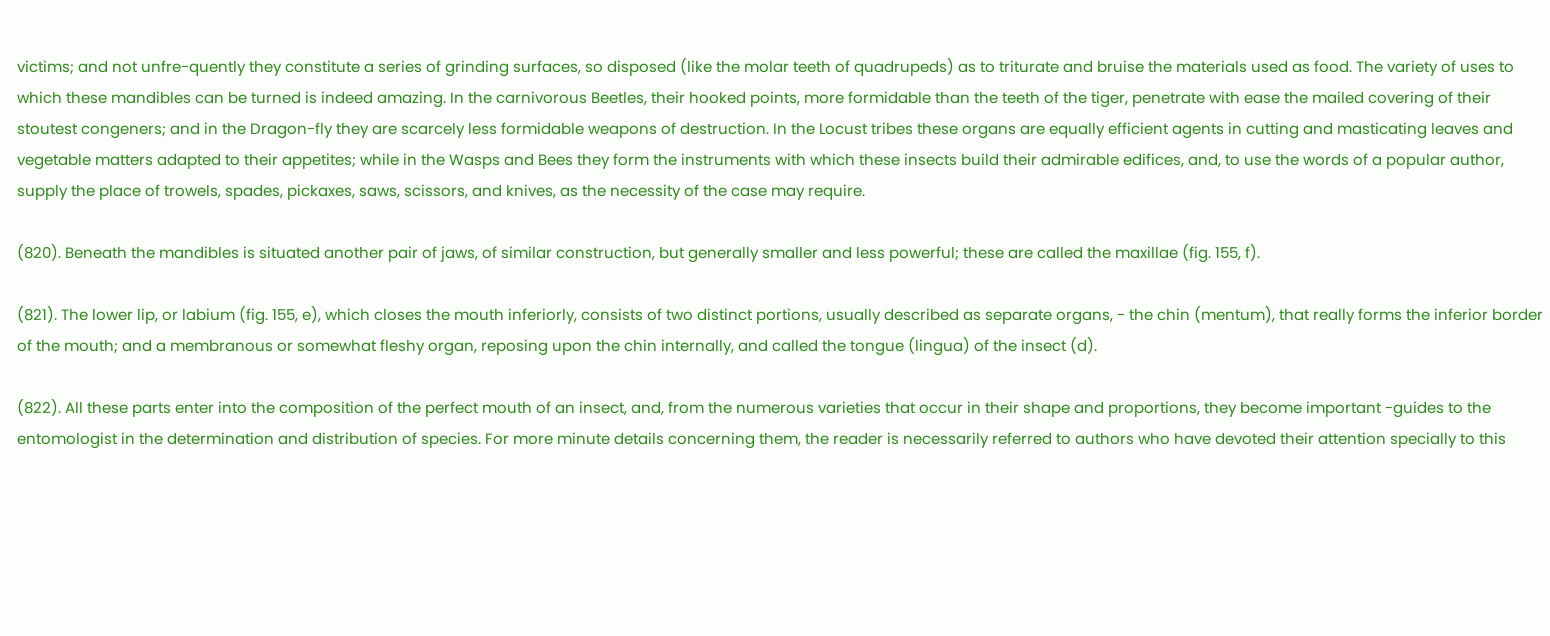victims; and not unfre-quently they constitute a series of grinding surfaces, so disposed (like the molar teeth of quadrupeds) as to triturate and bruise the materials used as food. The variety of uses to which these mandibles can be turned is indeed amazing. In the carnivorous Beetles, their hooked points, more formidable than the teeth of the tiger, penetrate with ease the mailed covering of their stoutest congeners; and in the Dragon-fly they are scarcely less formidable weapons of destruction. In the Locust tribes these organs are equally efficient agents in cutting and masticating leaves and vegetable matters adapted to their appetites; while in the Wasps and Bees they form the instruments with which these insects build their admirable edifices, and, to use the words of a popular author, supply the place of trowels, spades, pickaxes, saws, scissors, and knives, as the necessity of the case may require.

(820). Beneath the mandibles is situated another pair of jaws, of similar construction, but generally smaller and less powerful; these are called the maxillae (fig. 155, f).

(821). The lower lip, or labium (fig. 155, e), which closes the mouth inferiorly, consists of two distinct portions, usually described as separate organs, - the chin (mentum), that really forms the inferior border of the mouth; and a membranous or somewhat fleshy organ, reposing upon the chin internally, and called the tongue (lingua) of the insect (d).

(822). All these parts enter into the composition of the perfect mouth of an insect, and, from the numerous varieties that occur in their shape and proportions, they become important -guides to the entomologist in the determination and distribution of species. For more minute details concerning them, the reader is necessarily referred to authors who have devoted their attention specially to this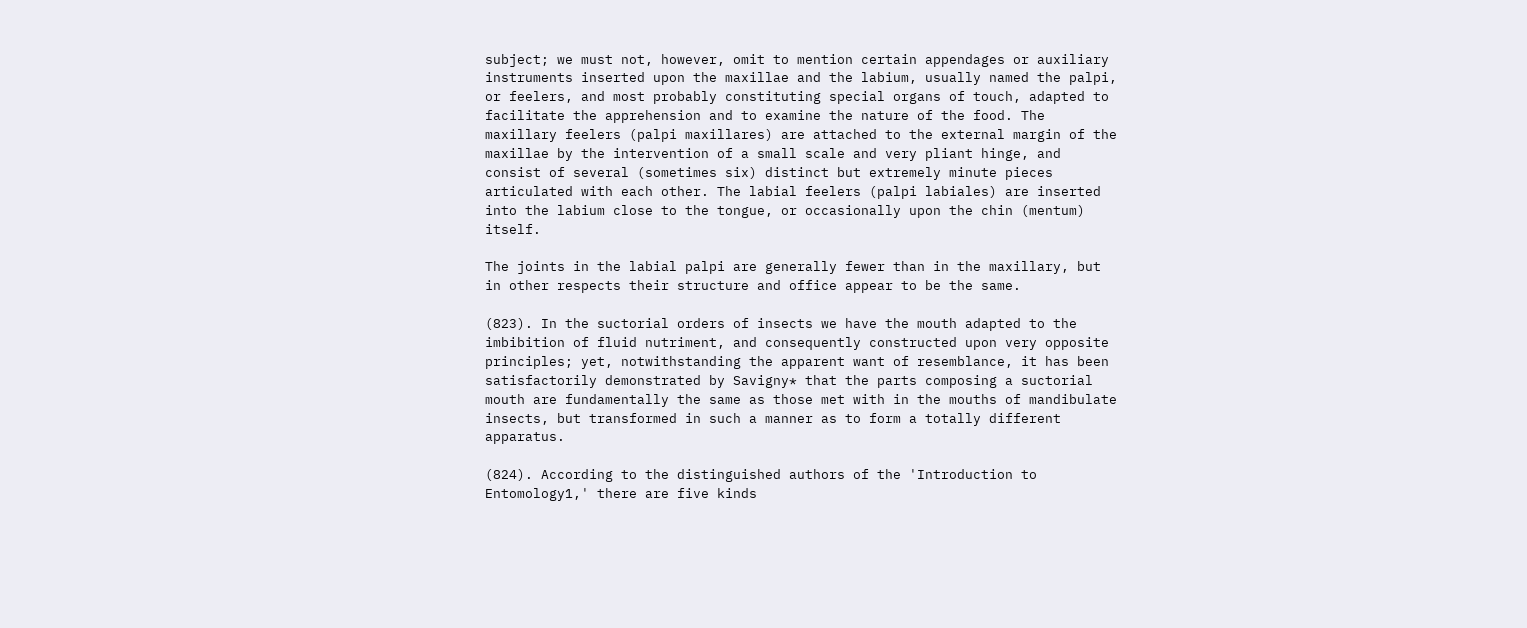subject; we must not, however, omit to mention certain appendages or auxiliary instruments inserted upon the maxillae and the labium, usually named the palpi, or feelers, and most probably constituting special organs of touch, adapted to facilitate the apprehension and to examine the nature of the food. The maxillary feelers (palpi maxillares) are attached to the external margin of the maxillae by the intervention of a small scale and very pliant hinge, and consist of several (sometimes six) distinct but extremely minute pieces articulated with each other. The labial feelers (palpi labiales) are inserted into the labium close to the tongue, or occasionally upon the chin (mentum) itself.

The joints in the labial palpi are generally fewer than in the maxillary, but in other respects their structure and office appear to be the same.

(823). In the suctorial orders of insects we have the mouth adapted to the imbibition of fluid nutriment, and consequently constructed upon very opposite principles; yet, notwithstanding the apparent want of resemblance, it has been satisfactorily demonstrated by Savigny* that the parts composing a suctorial mouth are fundamentally the same as those met with in the mouths of mandibulate insects, but transformed in such a manner as to form a totally different apparatus.

(824). According to the distinguished authors of the 'Introduction to Entomology1,' there are five kinds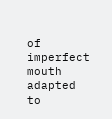of imperfect mouth adapted to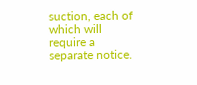suction, each of which will require a separate notice.